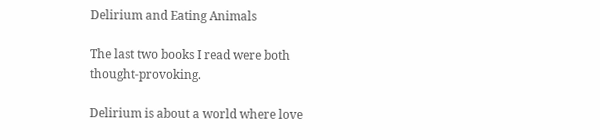Delirium and Eating Animals

The last two books I read were both thought-provoking.

Delirium is about a world where love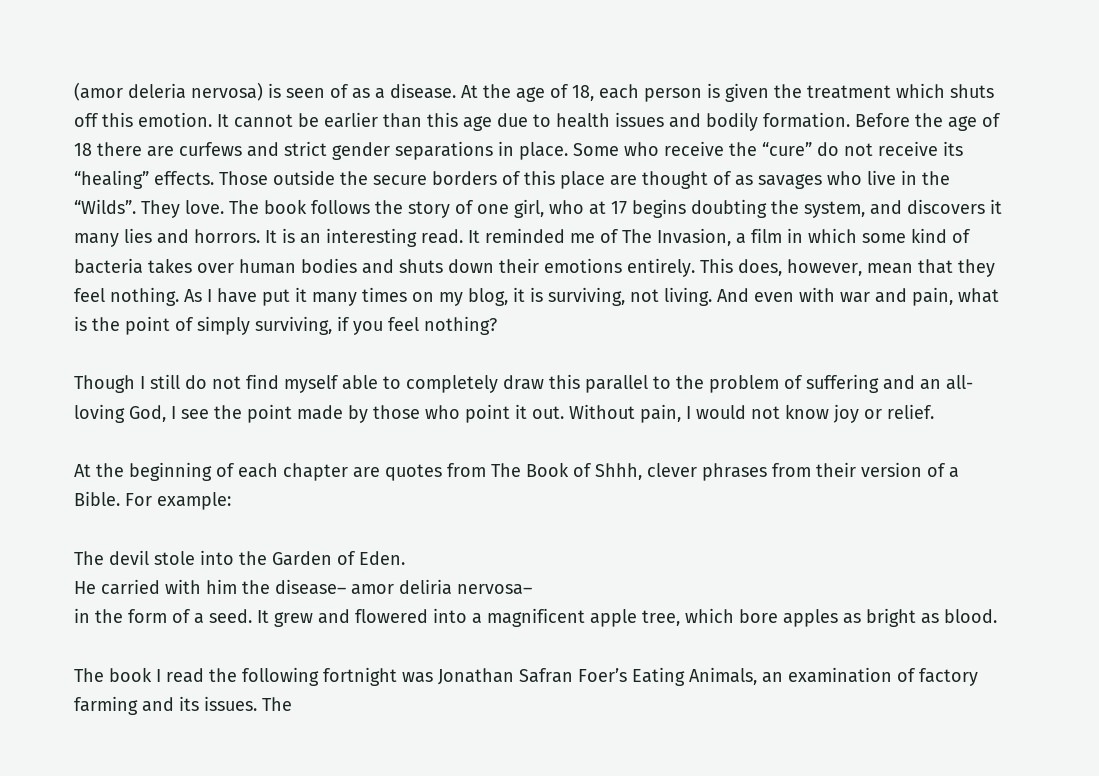(amor deleria nervosa) is seen of as a disease. At the age of 18, each person is given the treatment which shuts off this emotion. It cannot be earlier than this age due to health issues and bodily formation. Before the age of 18 there are curfews and strict gender separations in place. Some who receive the “cure” do not receive its “healing” effects. Those outside the secure borders of this place are thought of as savages who live in the “Wilds”. They love. The book follows the story of one girl, who at 17 begins doubting the system, and discovers it many lies and horrors. It is an interesting read. It reminded me of The Invasion, a film in which some kind of bacteria takes over human bodies and shuts down their emotions entirely. This does, however, mean that they feel nothing. As I have put it many times on my blog, it is surviving, not living. And even with war and pain, what is the point of simply surviving, if you feel nothing?

Though I still do not find myself able to completely draw this parallel to the problem of suffering and an all-loving God, I see the point made by those who point it out. Without pain, I would not know joy or relief.

At the beginning of each chapter are quotes from The Book of Shhh, clever phrases from their version of a Bible. For example:

The devil stole into the Garden of Eden.
He carried with him the disease– amor deliria nervosa–
in the form of a seed. It grew and flowered into a magnificent apple tree, which bore apples as bright as blood.

The book I read the following fortnight was Jonathan Safran Foer’s Eating Animals, an examination of factory farming and its issues. The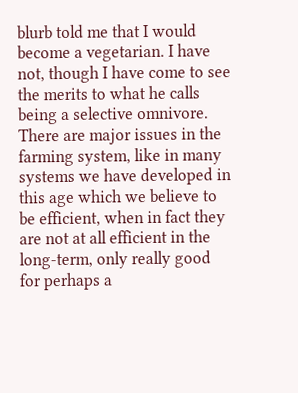blurb told me that I would become a vegetarian. I have not, though I have come to see the merits to what he calls being a selective omnivore. There are major issues in the farming system, like in many systems we have developed in this age which we believe to be efficient, when in fact they are not at all efficient in the long-term, only really good for perhaps a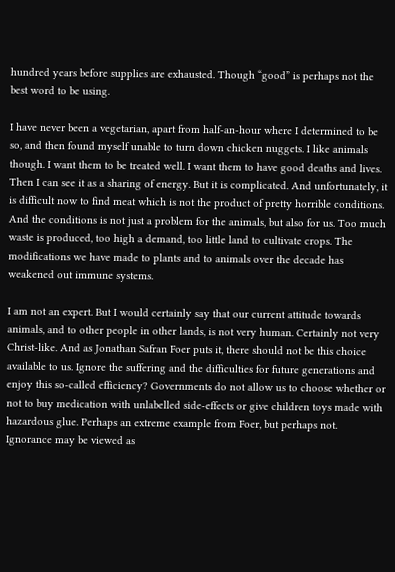hundred years before supplies are exhausted. Though “good” is perhaps not the best word to be using.

I have never been a vegetarian, apart from half-an-hour where I determined to be so, and then found myself unable to turn down chicken nuggets. I like animals though. I want them to be treated well. I want them to have good deaths and lives. Then I can see it as a sharing of energy. But it is complicated. And unfortunately, it is difficult now to find meat which is not the product of pretty horrible conditions. And the conditions is not just a problem for the animals, but also for us. Too much waste is produced, too high a demand, too little land to cultivate crops. The modifications we have made to plants and to animals over the decade has weakened out immune systems.

I am not an expert. But I would certainly say that our current attitude towards animals, and to other people in other lands, is not very human. Certainly not very Christ-like. And as Jonathan Safran Foer puts it, there should not be this choice available to us. Ignore the suffering and the difficulties for future generations and enjoy this so-called efficiency? Governments do not allow us to choose whether or not to buy medication with unlabelled side-effects or give children toys made with hazardous glue. Perhaps an extreme example from Foer, but perhaps not. Ignorance may be viewed as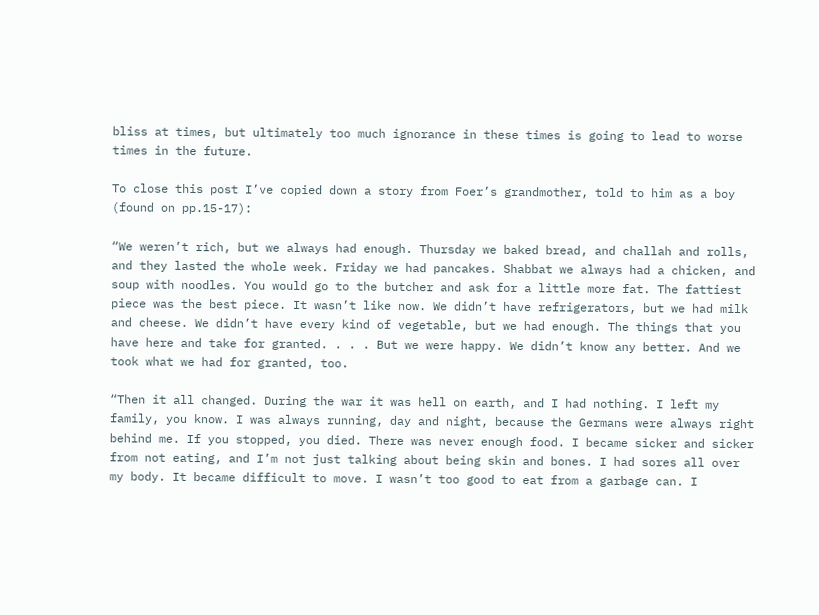bliss at times, but ultimately too much ignorance in these times is going to lead to worse times in the future.

To close this post I’ve copied down a story from Foer’s grandmother, told to him as a boy (found on pp.15-17):

“We weren’t rich, but we always had enough. Thursday we baked bread, and challah and rolls, and they lasted the whole week. Friday we had pancakes. Shabbat we always had a chicken, and soup with noodles. You would go to the butcher and ask for a little more fat. The fattiest piece was the best piece. It wasn’t like now. We didn’t have refrigerators, but we had milk and cheese. We didn’t have every kind of vegetable, but we had enough. The things that you have here and take for granted. . . . But we were happy. We didn’t know any better. And we took what we had for granted, too.

“Then it all changed. During the war it was hell on earth, and I had nothing. I left my family, you know. I was always running, day and night, because the Germans were always right behind me. If you stopped, you died. There was never enough food. I became sicker and sicker from not eating, and I’m not just talking about being skin and bones. I had sores all over my body. It became difficult to move. I wasn’t too good to eat from a garbage can. I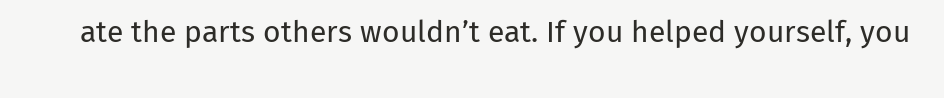ate the parts others wouldn’t eat. If you helped yourself, you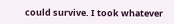could survive. I took whatever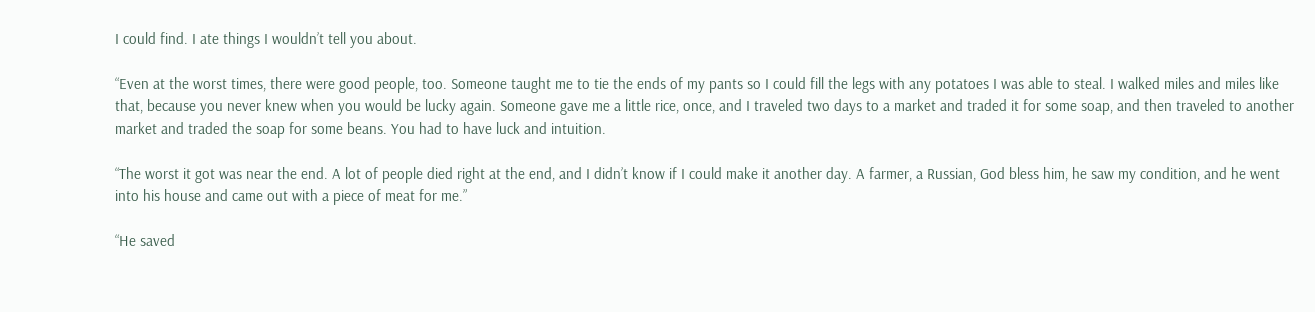I could find. I ate things I wouldn’t tell you about.

“Even at the worst times, there were good people, too. Someone taught me to tie the ends of my pants so I could fill the legs with any potatoes I was able to steal. I walked miles and miles like that, because you never knew when you would be lucky again. Someone gave me a little rice, once, and I traveled two days to a market and traded it for some soap, and then traveled to another market and traded the soap for some beans. You had to have luck and intuition.

“The worst it got was near the end. A lot of people died right at the end, and I didn’t know if I could make it another day. A farmer, a Russian, God bless him, he saw my condition, and he went into his house and came out with a piece of meat for me.”

“He saved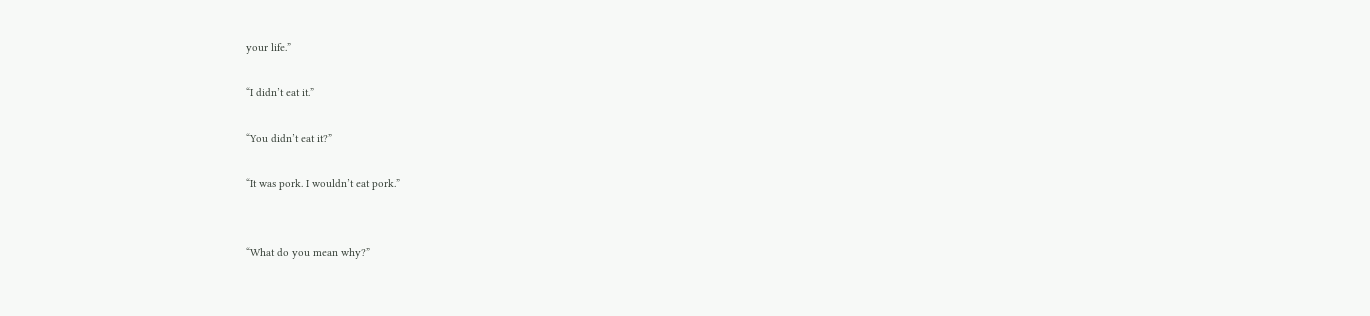your life.”

“I didn’t eat it.”

“You didn’t eat it?”

“It was pork. I wouldn’t eat pork.”


“What do you mean why?”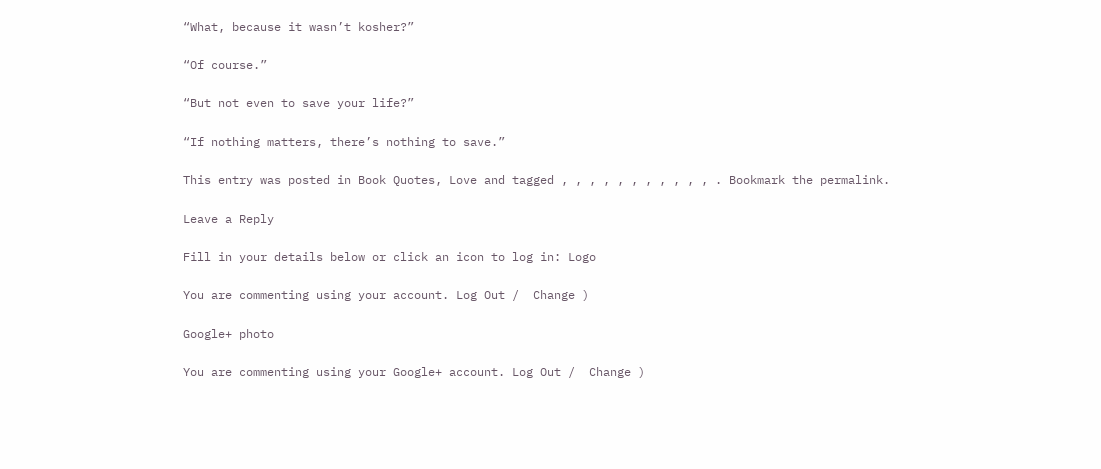“What, because it wasn’t kosher?”

“Of course.”

“But not even to save your life?”

“If nothing matters, there’s nothing to save.”

This entry was posted in Book Quotes, Love and tagged , , , , , , , , , , , . Bookmark the permalink.

Leave a Reply

Fill in your details below or click an icon to log in: Logo

You are commenting using your account. Log Out /  Change )

Google+ photo

You are commenting using your Google+ account. Log Out /  Change )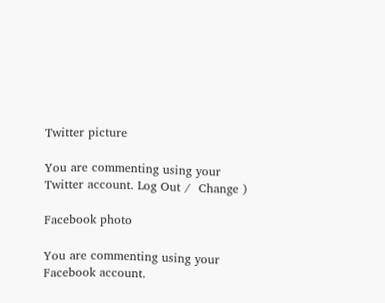Twitter picture

You are commenting using your Twitter account. Log Out /  Change )

Facebook photo

You are commenting using your Facebook account.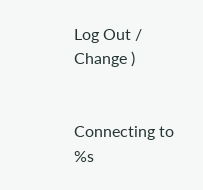Log Out /  Change )


Connecting to %s